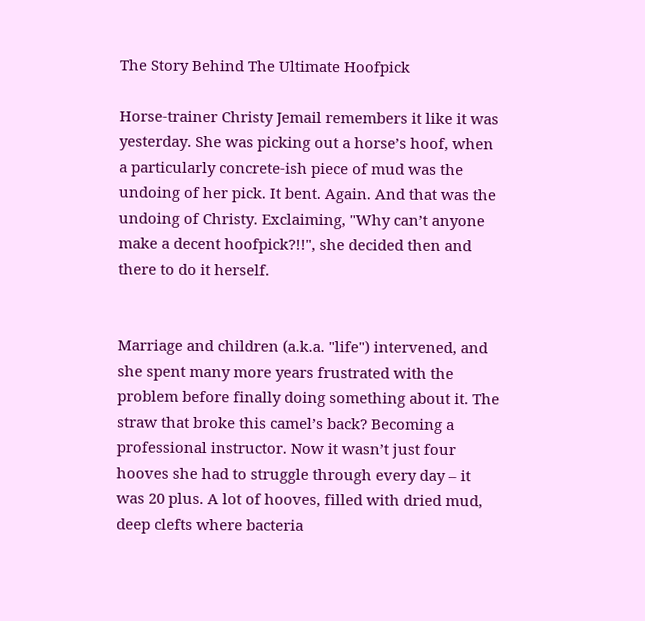The Story Behind The Ultimate Hoofpick

Horse-trainer Christy Jemail remembers it like it was yesterday. She was picking out a horse’s hoof, when a particularly concrete-ish piece of mud was the undoing of her pick. It bent. Again. And that was the undoing of Christy. Exclaiming, "Why can’t anyone make a decent hoofpick?!!", she decided then and there to do it herself.


Marriage and children (a.k.a. "life") intervened, and she spent many more years frustrated with the problem before finally doing something about it. The straw that broke this camel’s back? Becoming a professional instructor. Now it wasn’t just four hooves she had to struggle through every day – it was 20 plus. A lot of hooves, filled with dried mud, deep clefts where bacteria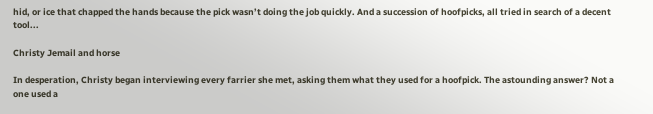hid, or ice that chapped the hands because the pick wasn’t doing the job quickly. And a succession of hoofpicks, all tried in search of a decent tool...

Christy Jemail and horse

In desperation, Christy began interviewing every farrier she met, asking them what they used for a hoofpick. The astounding answer? Not a one used a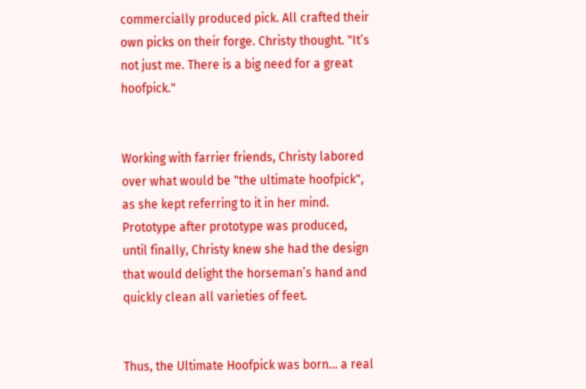commercially produced pick. All crafted their own picks on their forge. Christy thought. "It’s not just me. There is a big need for a great hoofpick."


Working with farrier friends, Christy labored over what would be "the ultimate hoofpick", as she kept referring to it in her mind. Prototype after prototype was produced, until finally, Christy knew she had the design that would delight the horseman’s hand and quickly clean all varieties of feet.


Thus, the Ultimate Hoofpick was born… a real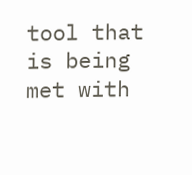tool that is being met with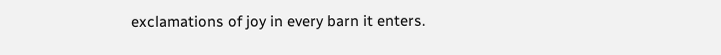exclamations of joy in every barn it enters.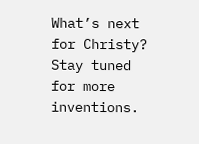What’s next for Christy? Stay tuned for more inventions.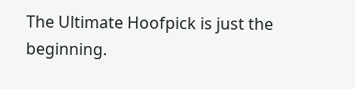The Ultimate Hoofpick is just the beginning.